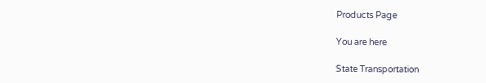Products Page

You are here

State Transportation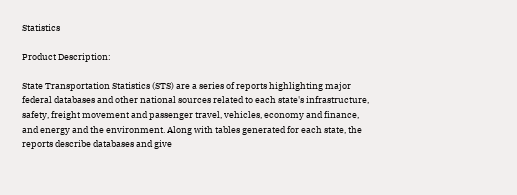Statistics

Product Description:

State Transportation Statistics (STS) are a series of reports highlighting major federal databases and other national sources related to each state's infrastructure, safety, freight movement and passenger travel, vehicles, economy and finance, and energy and the environment. Along with tables generated for each state, the reports describe databases and give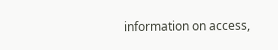information on access,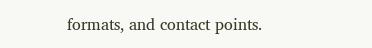formats, and contact points.